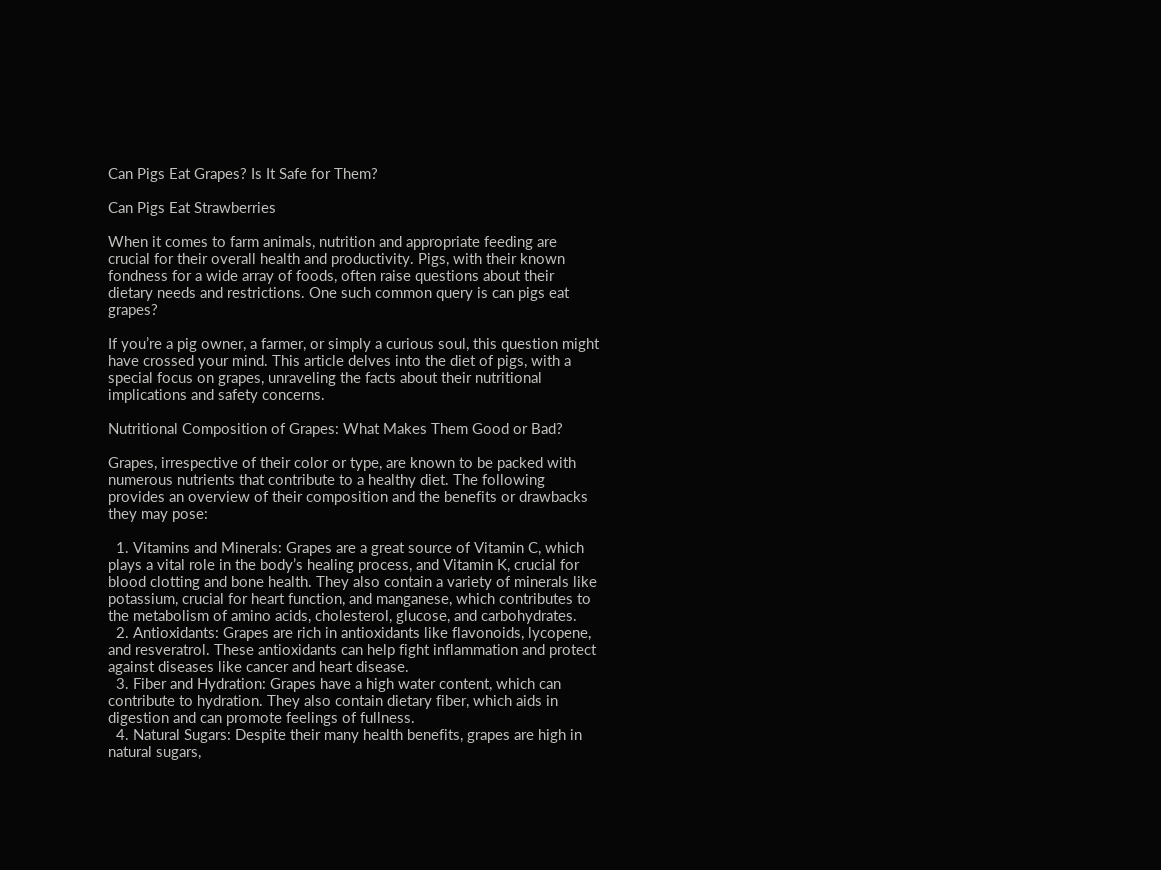Can Pigs Eat Grapes? Is It Safe for Them?

Can Pigs Eat Strawberries

When it comes to farm animals, nutrition and appropriate feeding are crucial for their overall health and productivity. Pigs, with their known fondness for a wide array of foods, often raise questions about their dietary needs and restrictions. One such common query is can pigs eat grapes?

If you’re a pig owner, a farmer, or simply a curious soul, this question might have crossed your mind. This article delves into the diet of pigs, with a special focus on grapes, unraveling the facts about their nutritional implications and safety concerns.

Nutritional Composition of Grapes: What Makes Them Good or Bad?

Grapes, irrespective of their color or type, are known to be packed with numerous nutrients that contribute to a healthy diet. The following provides an overview of their composition and the benefits or drawbacks they may pose:

  1. Vitamins and Minerals: Grapes are a great source of Vitamin C, which plays a vital role in the body’s healing process, and Vitamin K, crucial for blood clotting and bone health. They also contain a variety of minerals like potassium, crucial for heart function, and manganese, which contributes to the metabolism of amino acids, cholesterol, glucose, and carbohydrates.
  2. Antioxidants: Grapes are rich in antioxidants like flavonoids, lycopene, and resveratrol. These antioxidants can help fight inflammation and protect against diseases like cancer and heart disease.
  3. Fiber and Hydration: Grapes have a high water content, which can contribute to hydration. They also contain dietary fiber, which aids in digestion and can promote feelings of fullness.
  4. Natural Sugars: Despite their many health benefits, grapes are high in natural sugars,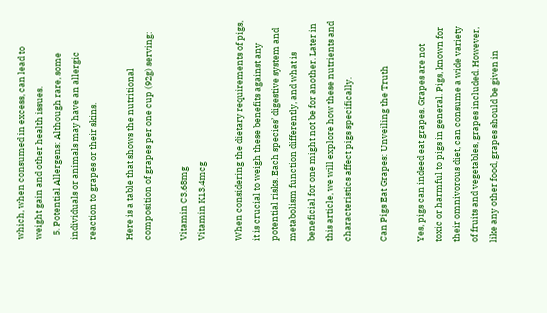which, when consumed in excess, can lead to weight gain and other health issues.
  5. Potential Allergens: Although rare, some individuals or animals may have an allergic reaction to grapes or their skins.

Here is a table that shows the nutritional composition of grapes per one cup (92g) serving:

Vitamin C3.68mg
Vitamin K13.4mcg

When considering the dietary requirements of pigs, it is crucial to weigh these benefits against any potential risks. Each species’ digestive system and metabolism function differently, and what is beneficial for one might not be for another. Later in this article, we will explore how these nutrients and characteristics affect pigs specifically.

Can Pigs Eat Grapes: Unveiling the Truth

Yes, pigs can indeed eat grapes. Grapes are not toxic or harmful to pigs in general. Pigs, known for their omnivorous diet, can consume a wide variety of fruits and vegetables, grapes included. However, like any other food, grapes should be given in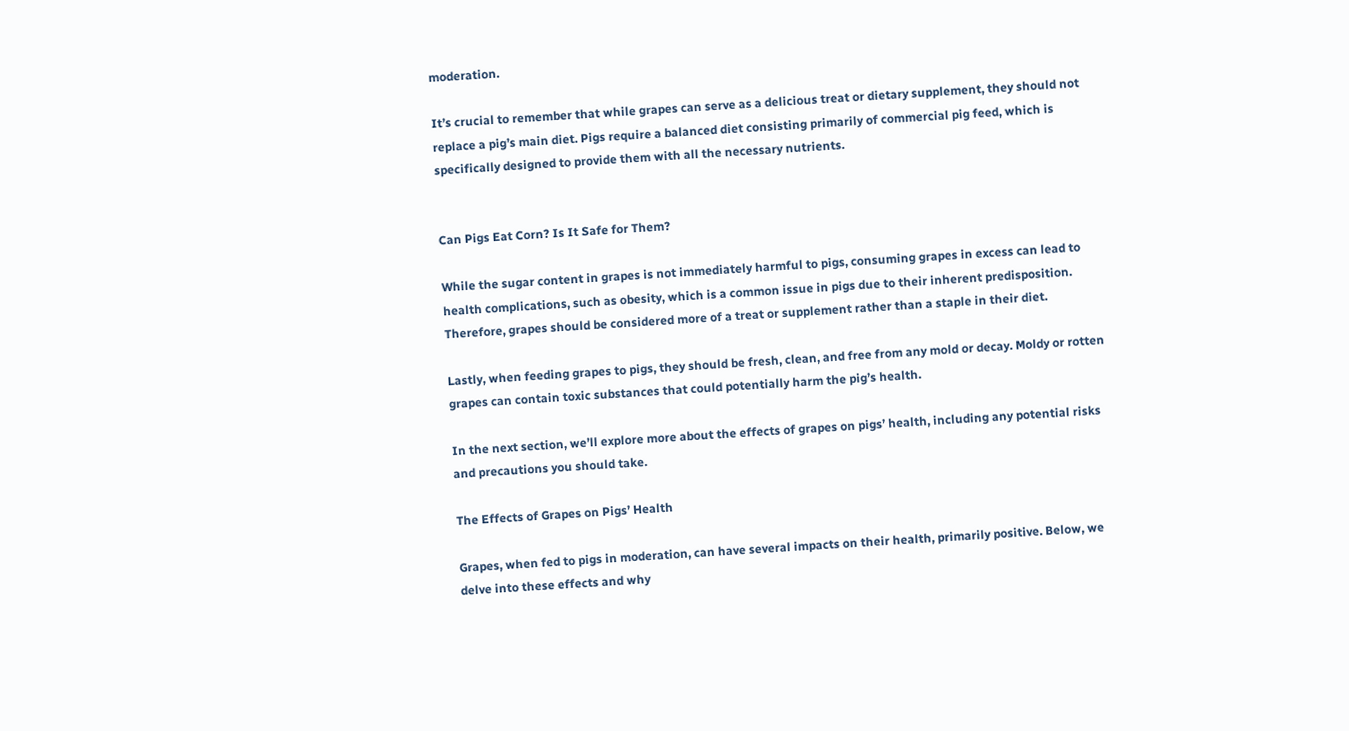moderation.

It’s crucial to remember that while grapes can serve as a delicious treat or dietary supplement, they should not replace a pig’s main diet. Pigs require a balanced diet consisting primarily of commercial pig feed, which is specifically designed to provide them with all the necessary nutrients.


Can Pigs Eat Corn? Is It Safe for Them?

While the sugar content in grapes is not immediately harmful to pigs, consuming grapes in excess can lead to health complications, such as obesity, which is a common issue in pigs due to their inherent predisposition. Therefore, grapes should be considered more of a treat or supplement rather than a staple in their diet.

Lastly, when feeding grapes to pigs, they should be fresh, clean, and free from any mold or decay. Moldy or rotten grapes can contain toxic substances that could potentially harm the pig’s health.

In the next section, we’ll explore more about the effects of grapes on pigs’ health, including any potential risks and precautions you should take.

The Effects of Grapes on Pigs’ Health

Grapes, when fed to pigs in moderation, can have several impacts on their health, primarily positive. Below, we delve into these effects and why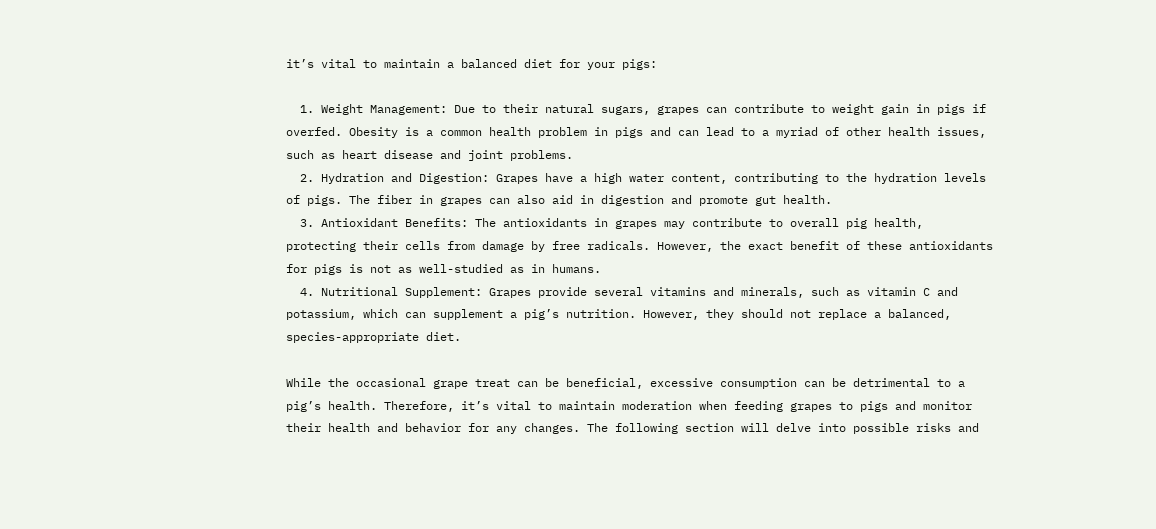it’s vital to maintain a balanced diet for your pigs:

  1. Weight Management: Due to their natural sugars, grapes can contribute to weight gain in pigs if overfed. Obesity is a common health problem in pigs and can lead to a myriad of other health issues, such as heart disease and joint problems.
  2. Hydration and Digestion: Grapes have a high water content, contributing to the hydration levels of pigs. The fiber in grapes can also aid in digestion and promote gut health.
  3. Antioxidant Benefits: The antioxidants in grapes may contribute to overall pig health, protecting their cells from damage by free radicals. However, the exact benefit of these antioxidants for pigs is not as well-studied as in humans.
  4. Nutritional Supplement: Grapes provide several vitamins and minerals, such as vitamin C and potassium, which can supplement a pig’s nutrition. However, they should not replace a balanced, species-appropriate diet.

While the occasional grape treat can be beneficial, excessive consumption can be detrimental to a pig’s health. Therefore, it’s vital to maintain moderation when feeding grapes to pigs and monitor their health and behavior for any changes. The following section will delve into possible risks and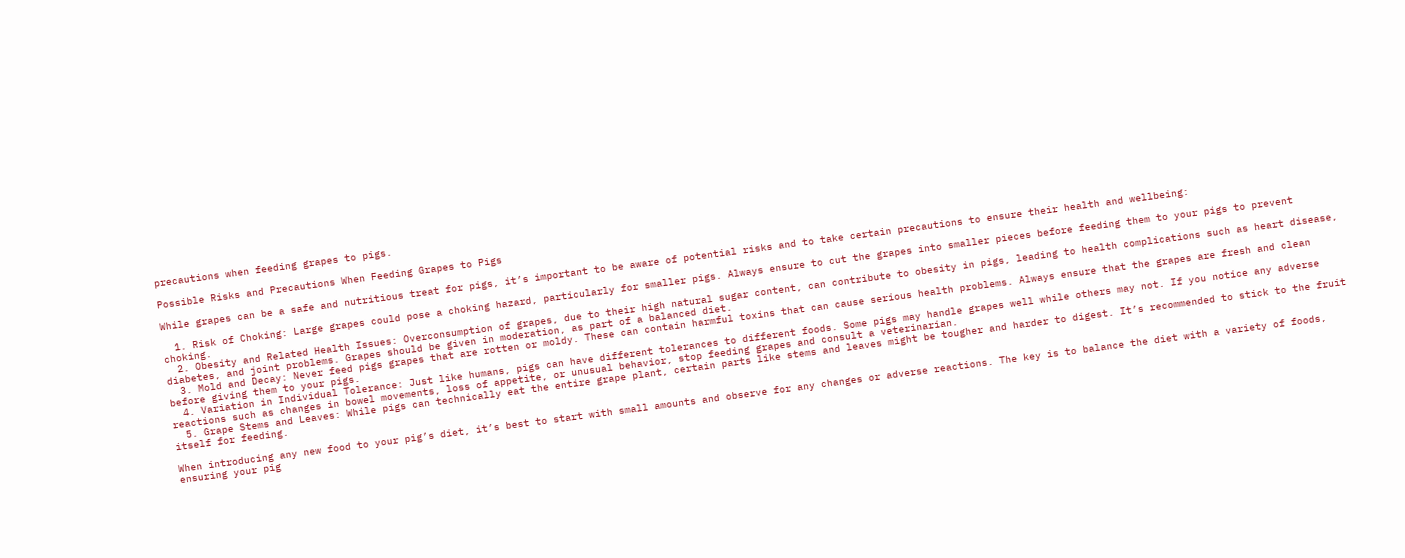precautions when feeding grapes to pigs.

Possible Risks and Precautions When Feeding Grapes to Pigs

While grapes can be a safe and nutritious treat for pigs, it’s important to be aware of potential risks and to take certain precautions to ensure their health and wellbeing:

  1. Risk of Choking: Large grapes could pose a choking hazard, particularly for smaller pigs. Always ensure to cut the grapes into smaller pieces before feeding them to your pigs to prevent choking.
  2. Obesity and Related Health Issues: Overconsumption of grapes, due to their high natural sugar content, can contribute to obesity in pigs, leading to health complications such as heart disease, diabetes, and joint problems. Grapes should be given in moderation, as part of a balanced diet.
  3. Mold and Decay: Never feed pigs grapes that are rotten or moldy. These can contain harmful toxins that can cause serious health problems. Always ensure that the grapes are fresh and clean before giving them to your pigs.
  4. Variation in Individual Tolerance: Just like humans, pigs can have different tolerances to different foods. Some pigs may handle grapes well while others may not. If you notice any adverse reactions such as changes in bowel movements, loss of appetite, or unusual behavior, stop feeding grapes and consult a veterinarian.
  5. Grape Stems and Leaves: While pigs can technically eat the entire grape plant, certain parts like stems and leaves might be tougher and harder to digest. It’s recommended to stick to the fruit itself for feeding.

When introducing any new food to your pig’s diet, it’s best to start with small amounts and observe for any changes or adverse reactions. The key is to balance the diet with a variety of foods, ensuring your pig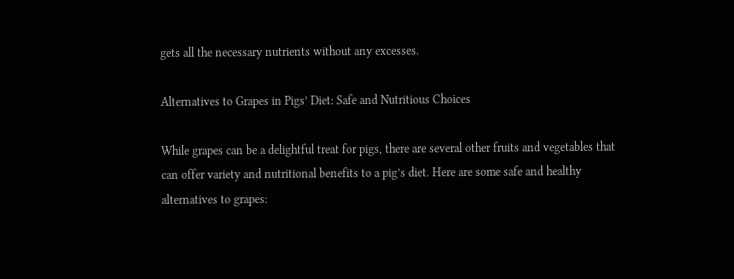gets all the necessary nutrients without any excesses.

Alternatives to Grapes in Pigs’ Diet: Safe and Nutritious Choices

While grapes can be a delightful treat for pigs, there are several other fruits and vegetables that can offer variety and nutritional benefits to a pig’s diet. Here are some safe and healthy alternatives to grapes: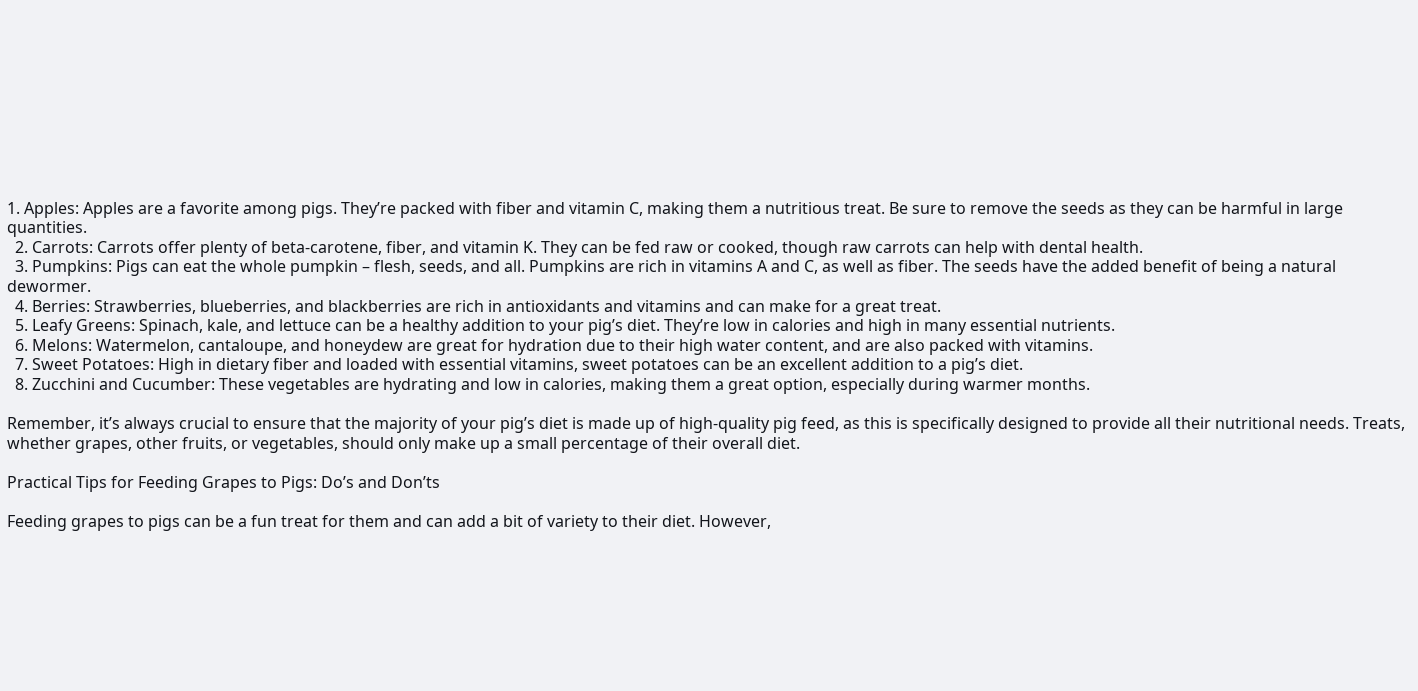1. Apples: Apples are a favorite among pigs. They’re packed with fiber and vitamin C, making them a nutritious treat. Be sure to remove the seeds as they can be harmful in large quantities.
  2. Carrots: Carrots offer plenty of beta-carotene, fiber, and vitamin K. They can be fed raw or cooked, though raw carrots can help with dental health.
  3. Pumpkins: Pigs can eat the whole pumpkin – flesh, seeds, and all. Pumpkins are rich in vitamins A and C, as well as fiber. The seeds have the added benefit of being a natural dewormer.
  4. Berries: Strawberries, blueberries, and blackberries are rich in antioxidants and vitamins and can make for a great treat.
  5. Leafy Greens: Spinach, kale, and lettuce can be a healthy addition to your pig’s diet. They’re low in calories and high in many essential nutrients.
  6. Melons: Watermelon, cantaloupe, and honeydew are great for hydration due to their high water content, and are also packed with vitamins.
  7. Sweet Potatoes: High in dietary fiber and loaded with essential vitamins, sweet potatoes can be an excellent addition to a pig’s diet.
  8. Zucchini and Cucumber: These vegetables are hydrating and low in calories, making them a great option, especially during warmer months.

Remember, it’s always crucial to ensure that the majority of your pig’s diet is made up of high-quality pig feed, as this is specifically designed to provide all their nutritional needs. Treats, whether grapes, other fruits, or vegetables, should only make up a small percentage of their overall diet.

Practical Tips for Feeding Grapes to Pigs: Do’s and Don’ts

Feeding grapes to pigs can be a fun treat for them and can add a bit of variety to their diet. However,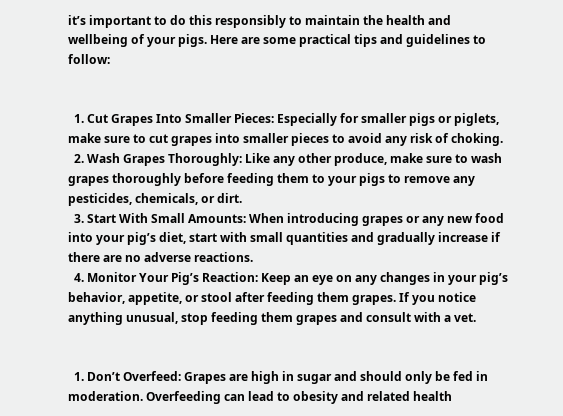it’s important to do this responsibly to maintain the health and wellbeing of your pigs. Here are some practical tips and guidelines to follow:


  1. Cut Grapes Into Smaller Pieces: Especially for smaller pigs or piglets, make sure to cut grapes into smaller pieces to avoid any risk of choking.
  2. Wash Grapes Thoroughly: Like any other produce, make sure to wash grapes thoroughly before feeding them to your pigs to remove any pesticides, chemicals, or dirt.
  3. Start With Small Amounts: When introducing grapes or any new food into your pig’s diet, start with small quantities and gradually increase if there are no adverse reactions.
  4. Monitor Your Pig’s Reaction: Keep an eye on any changes in your pig’s behavior, appetite, or stool after feeding them grapes. If you notice anything unusual, stop feeding them grapes and consult with a vet.


  1. Don’t Overfeed: Grapes are high in sugar and should only be fed in moderation. Overfeeding can lead to obesity and related health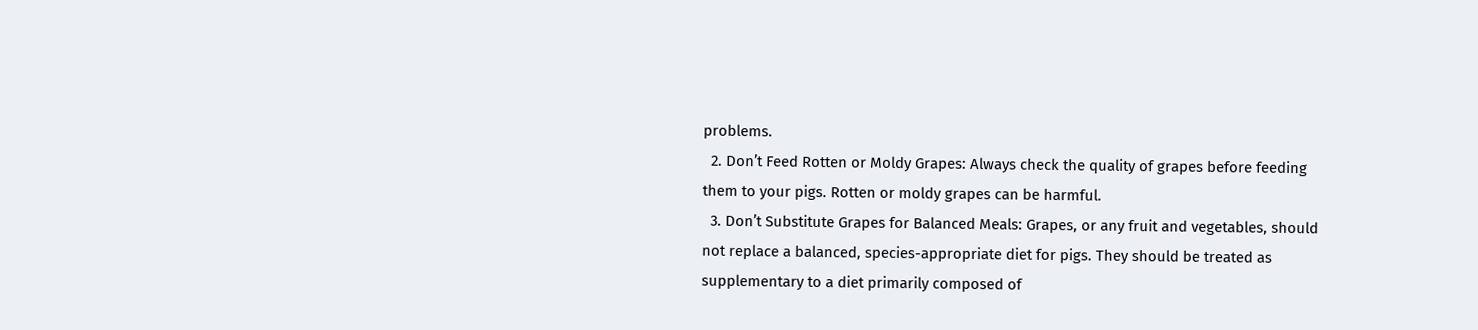problems.
  2. Don’t Feed Rotten or Moldy Grapes: Always check the quality of grapes before feeding them to your pigs. Rotten or moldy grapes can be harmful.
  3. Don’t Substitute Grapes for Balanced Meals: Grapes, or any fruit and vegetables, should not replace a balanced, species-appropriate diet for pigs. They should be treated as supplementary to a diet primarily composed of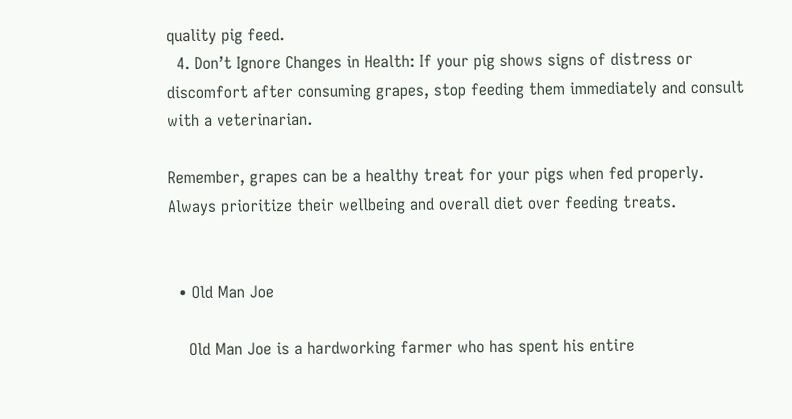quality pig feed.
  4. Don’t Ignore Changes in Health: If your pig shows signs of distress or discomfort after consuming grapes, stop feeding them immediately and consult with a veterinarian.

Remember, grapes can be a healthy treat for your pigs when fed properly. Always prioritize their wellbeing and overall diet over feeding treats.


  • Old Man Joe

    Old Man Joe is a hardworking farmer who has spent his entire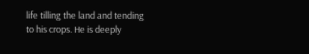life tilling the land and tending to his crops. He is deeply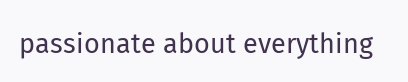passionate about everything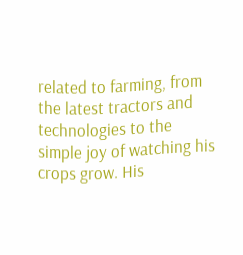related to farming, from the latest tractors and technologies to the simple joy of watching his crops grow. His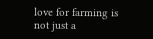love for farming is not just a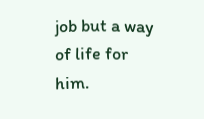job but a way of life for him.